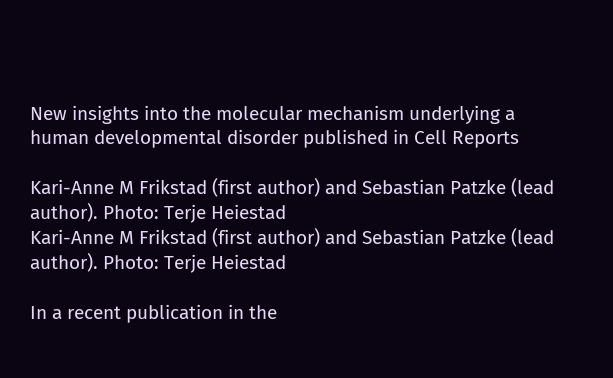New insights into the molecular mechanism underlying a human developmental disorder published in Cell Reports

Kari-Anne M Frikstad (first author) and Sebastian Patzke (lead author). Photo: Terje Heiestad
Kari-Anne M Frikstad (first author) and Sebastian Patzke (lead author). Photo: Terje Heiestad

In a recent publication in the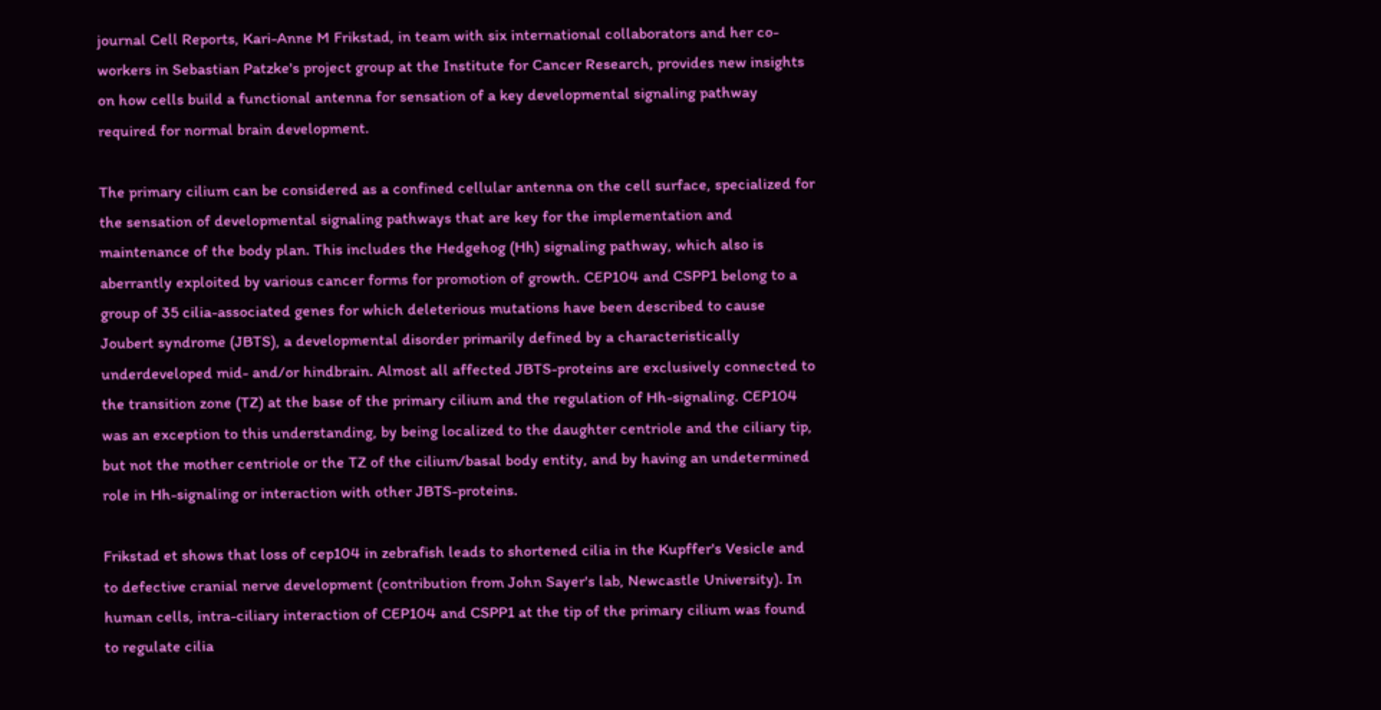journal Cell Reports, Kari-Anne M Frikstad, in team with six international collaborators and her co-workers in Sebastian Patzke's project group at the Institute for Cancer Research, provides new insights on how cells build a functional antenna for sensation of a key developmental signaling pathway required for normal brain development.

The primary cilium can be considered as a confined cellular antenna on the cell surface, specialized for the sensation of developmental signaling pathways that are key for the implementation and maintenance of the body plan. This includes the Hedgehog (Hh) signaling pathway, which also is aberrantly exploited by various cancer forms for promotion of growth. CEP104 and CSPP1 belong to a group of 35 cilia-associated genes for which deleterious mutations have been described to cause Joubert syndrome (JBTS), a developmental disorder primarily defined by a characteristically underdeveloped mid- and/or hindbrain. Almost all affected JBTS-proteins are exclusively connected to the transition zone (TZ) at the base of the primary cilium and the regulation of Hh-signaling. CEP104 was an exception to this understanding, by being localized to the daughter centriole and the ciliary tip, but not the mother centriole or the TZ of the cilium/basal body entity, and by having an undetermined role in Hh-signaling or interaction with other JBTS-proteins.

Frikstad et shows that loss of cep104 in zebrafish leads to shortened cilia in the Kupffer's Vesicle and to defective cranial nerve development (contribution from John Sayer's lab, Newcastle University). In human cells, intra-ciliary interaction of CEP104 and CSPP1 at the tip of the primary cilium was found to regulate cilia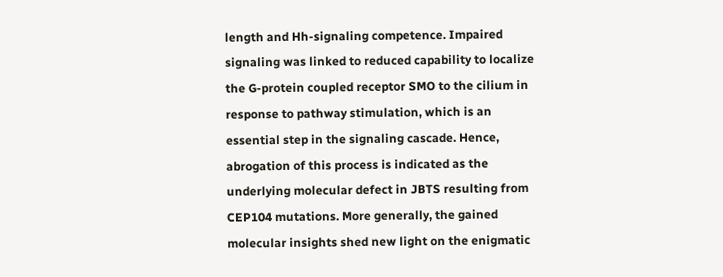length and Hh-signaling competence. Impaired signaling was linked to reduced capability to localize the G-protein coupled receptor SMO to the cilium in response to pathway stimulation, which is an essential step in the signaling cascade. Hence, abrogation of this process is indicated as the underlying molecular defect in JBTS resulting from CEP104 mutations. More generally, the gained molecular insights shed new light on the enigmatic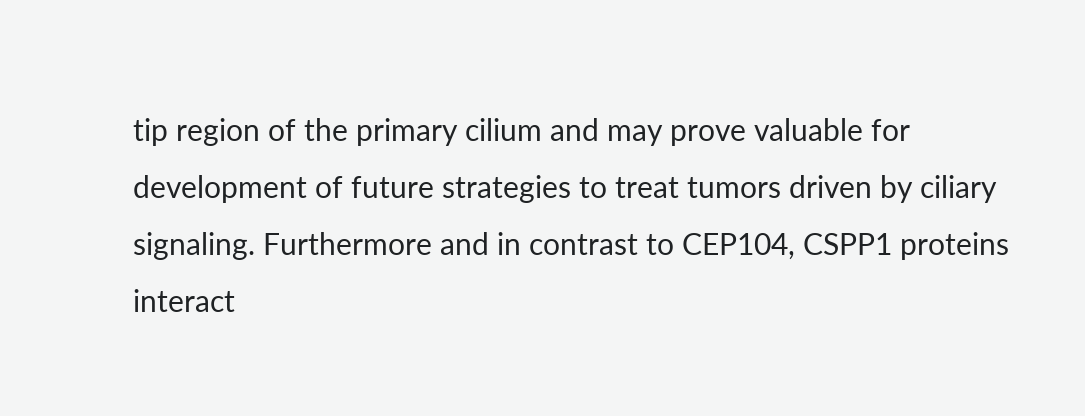tip region of the primary cilium and may prove valuable for development of future strategies to treat tumors driven by ciliary signaling. Furthermore and in contrast to CEP104, CSPP1 proteins interact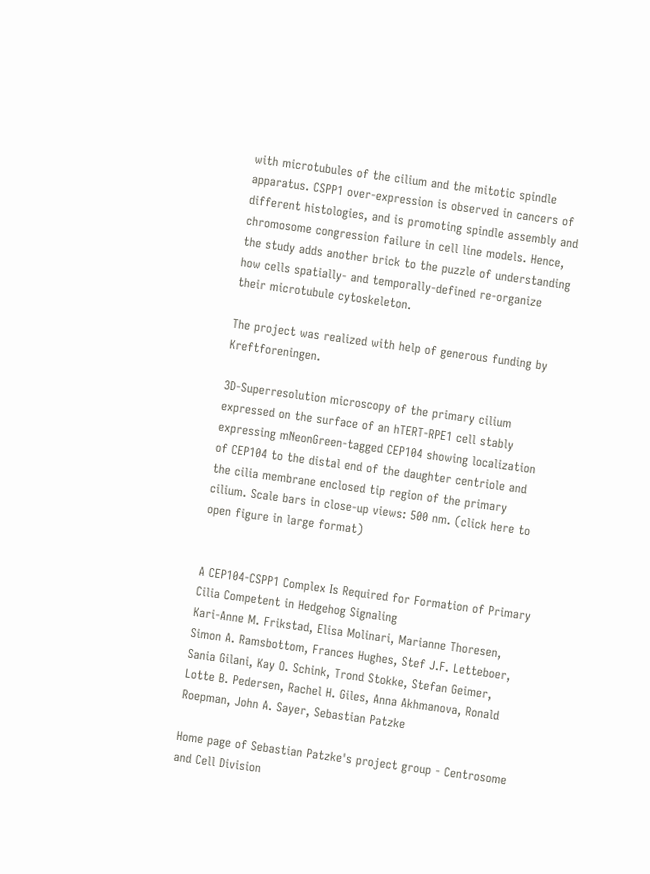with microtubules of the cilium and the mitotic spindle apparatus. CSPP1 over-expression is observed in cancers of different histologies, and is promoting spindle assembly and chromosome congression failure in cell line models. Hence, the study adds another brick to the puzzle of understanding how cells spatially- and temporally-defined re-organize their microtubule cytoskeleton.

The project was realized with help of generous funding by Kreftforeningen.

3D-Superresolution microscopy of the primary cilium expressed on the surface of an hTERT-RPE1 cell stably expressing mNeonGreen-tagged CEP104 showing localization of CEP104 to the distal end of the daughter centriole and the cilia membrane enclosed tip region of the primary cilium. Scale bars in close-up views: 500 nm. (click here to open figure in large format)


A CEP104-CSPP1 Complex Is Required for Formation of Primary Cilia Competent in Hedgehog Signaling
Kari-Anne M. Frikstad, Elisa Molinari, Marianne Thoresen, Simon A. Ramsbottom, Frances Hughes, Stef J.F. Letteboer, Sania Gilani, Kay O. Schink, Trond Stokke, Stefan Geimer, Lotte B. Pedersen, Rachel H. Giles, Anna Akhmanova, Ronald Roepman, John A. Sayer, Sebastian Patzke

Home page of Sebastian Patzke's project group - Centrosome and Cell Division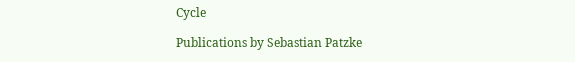Cycle

Publications by Sebastian Patzke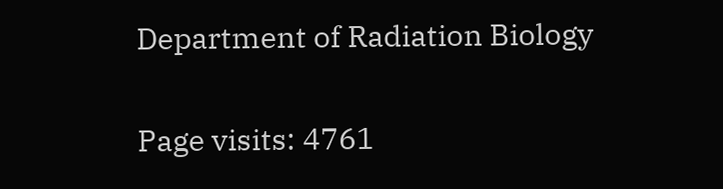Department of Radiation Biology

Page visits: 4761